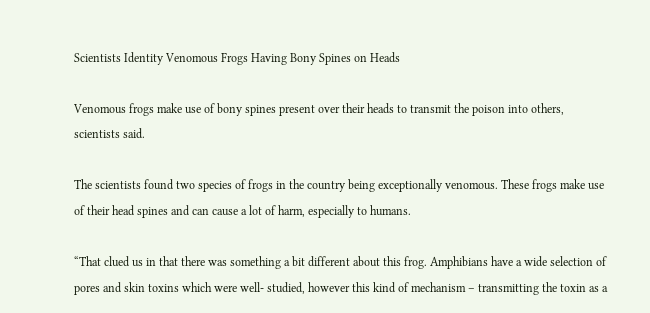Scientists Identity Venomous Frogs Having Bony Spines on Heads

Venomous frogs make use of bony spines present over their heads to transmit the poison into others, scientists said.

The scientists found two species of frogs in the country being exceptionally venomous. These frogs make use of their head spines and can cause a lot of harm, especially to humans.

“That clued us in that there was something a bit different about this frog. Amphibians have a wide selection of pores and skin toxins which were well- studied, however this kind of mechanism – transmitting the toxin as a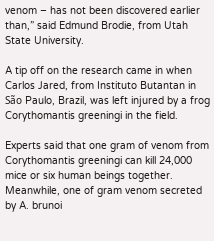venom – has not been discovered earlier than,” said Edmund Brodie, from Utah State University.

A tip off on the research came in when Carlos Jared, from Instituto Butantan in São Paulo, Brazil, was left injured by a frog Corythomantis greeningi in the field.

Experts said that one gram of venom from Corythomantis greeningi can kill 24,000 mice or six human beings together. Meanwhile, one of gram venom secreted by A. brunoi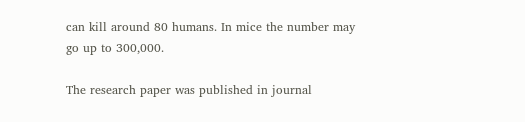can kill around 80 humans. In mice the number may go up to 300,000.

The research paper was published in journal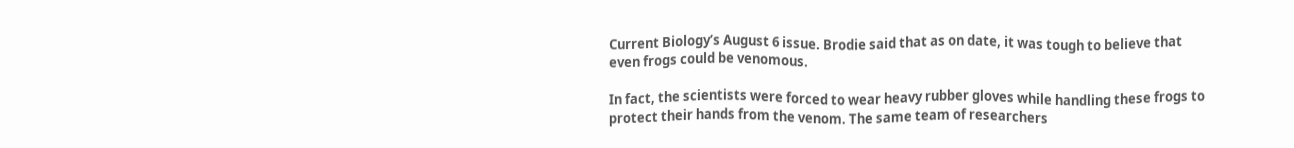Current Biology’s August 6 issue. Brodie said that as on date, it was tough to believe that even frogs could be venomous.

In fact, the scientists were forced to wear heavy rubber gloves while handling these frogs to protect their hands from the venom. The same team of researchers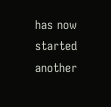has now started another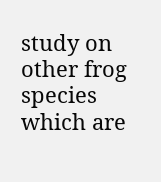study on other frog species which are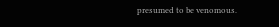presumed to be venomous.